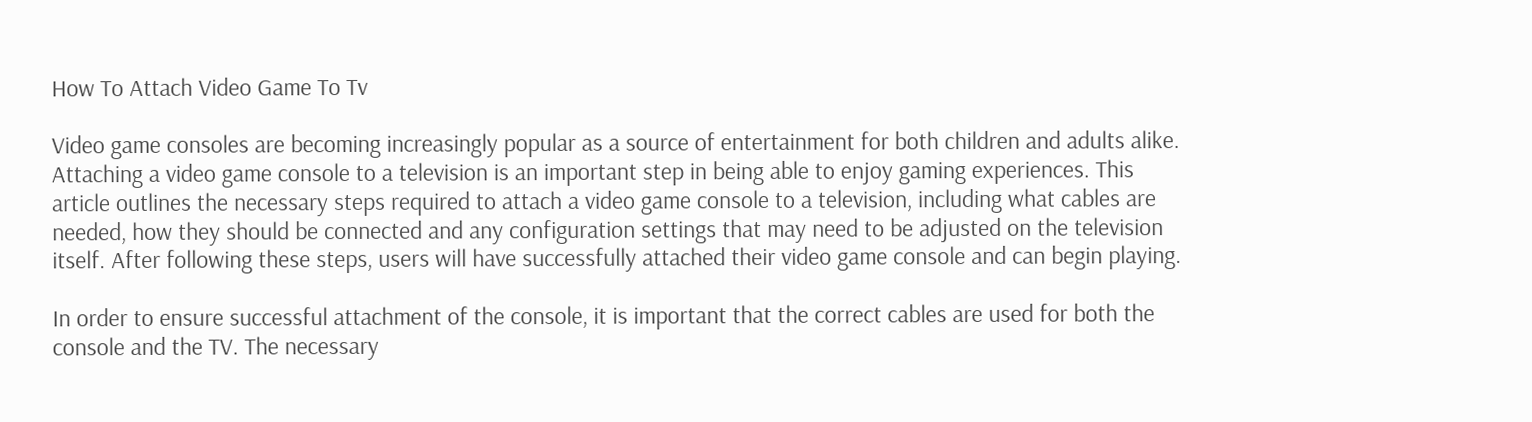How To Attach Video Game To Tv

Video game consoles are becoming increasingly popular as a source of entertainment for both children and adults alike. Attaching a video game console to a television is an important step in being able to enjoy gaming experiences. This article outlines the necessary steps required to attach a video game console to a television, including what cables are needed, how they should be connected and any configuration settings that may need to be adjusted on the television itself. After following these steps, users will have successfully attached their video game console and can begin playing.

In order to ensure successful attachment of the console, it is important that the correct cables are used for both the console and the TV. The necessary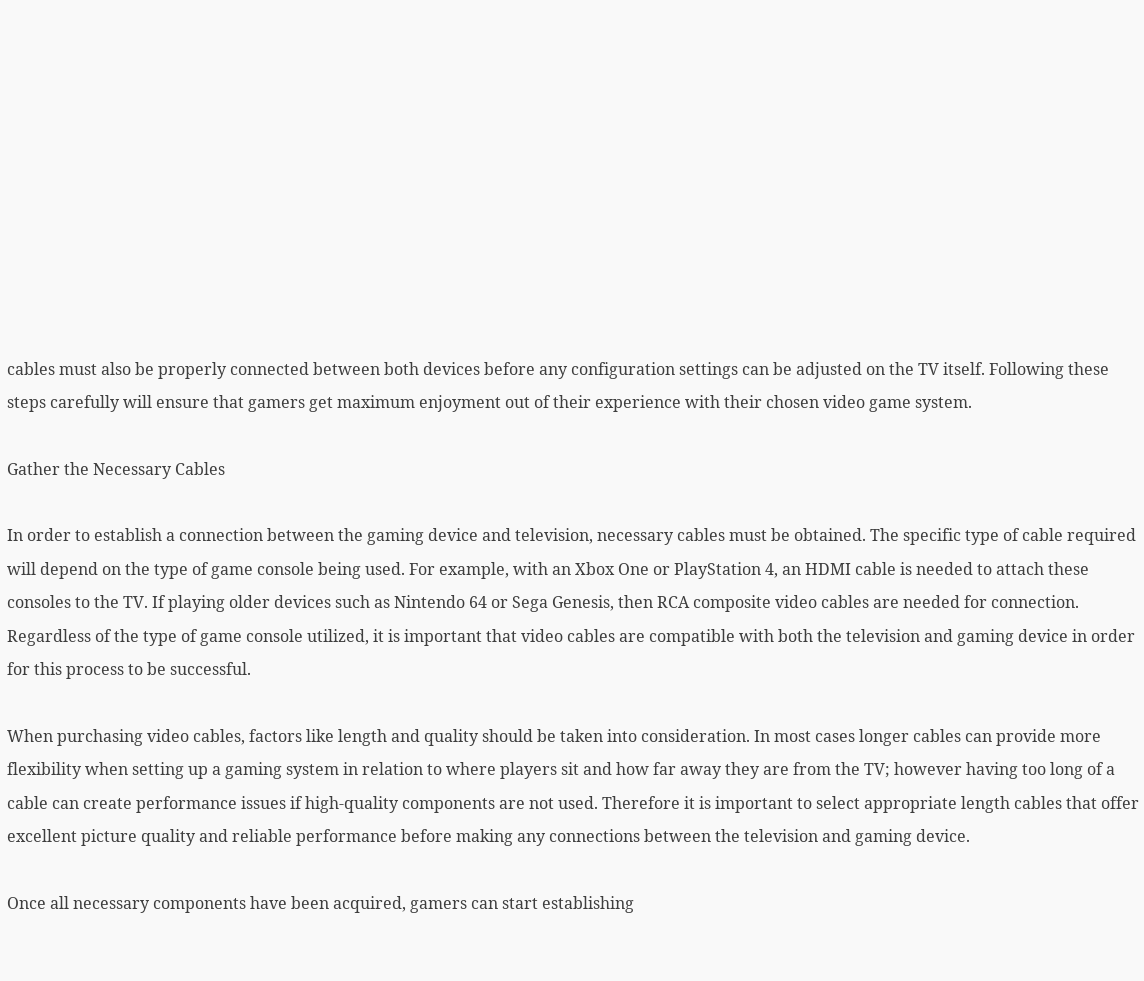cables must also be properly connected between both devices before any configuration settings can be adjusted on the TV itself. Following these steps carefully will ensure that gamers get maximum enjoyment out of their experience with their chosen video game system.

Gather the Necessary Cables

In order to establish a connection between the gaming device and television, necessary cables must be obtained. The specific type of cable required will depend on the type of game console being used. For example, with an Xbox One or PlayStation 4, an HDMI cable is needed to attach these consoles to the TV. If playing older devices such as Nintendo 64 or Sega Genesis, then RCA composite video cables are needed for connection. Regardless of the type of game console utilized, it is important that video cables are compatible with both the television and gaming device in order for this process to be successful.

When purchasing video cables, factors like length and quality should be taken into consideration. In most cases longer cables can provide more flexibility when setting up a gaming system in relation to where players sit and how far away they are from the TV; however having too long of a cable can create performance issues if high-quality components are not used. Therefore it is important to select appropriate length cables that offer excellent picture quality and reliable performance before making any connections between the television and gaming device.

Once all necessary components have been acquired, gamers can start establishing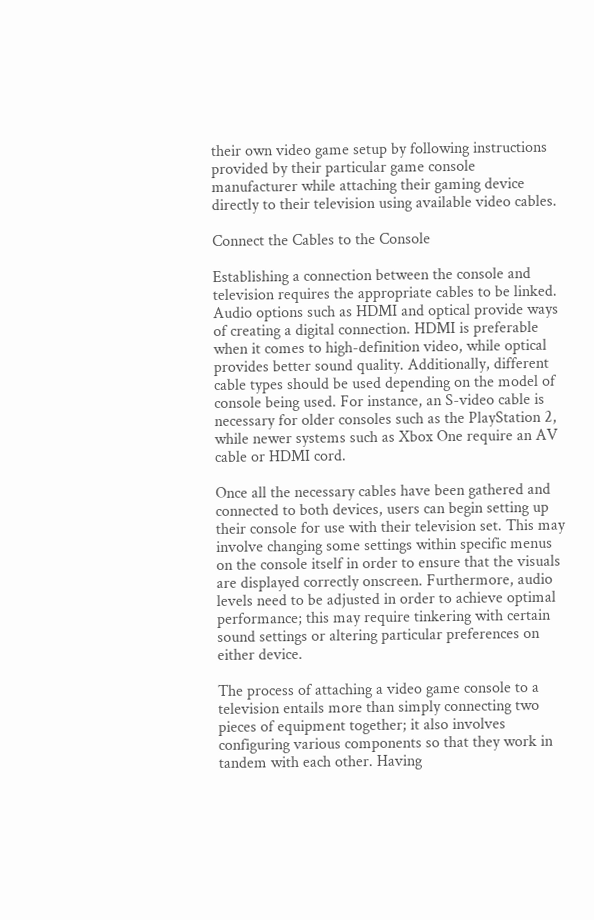their own video game setup by following instructions provided by their particular game console manufacturer while attaching their gaming device directly to their television using available video cables.

Connect the Cables to the Console

Establishing a connection between the console and television requires the appropriate cables to be linked. Audio options such as HDMI and optical provide ways of creating a digital connection. HDMI is preferable when it comes to high-definition video, while optical provides better sound quality. Additionally, different cable types should be used depending on the model of console being used. For instance, an S-video cable is necessary for older consoles such as the PlayStation 2, while newer systems such as Xbox One require an AV cable or HDMI cord.

Once all the necessary cables have been gathered and connected to both devices, users can begin setting up their console for use with their television set. This may involve changing some settings within specific menus on the console itself in order to ensure that the visuals are displayed correctly onscreen. Furthermore, audio levels need to be adjusted in order to achieve optimal performance; this may require tinkering with certain sound settings or altering particular preferences on either device.

The process of attaching a video game console to a television entails more than simply connecting two pieces of equipment together; it also involves configuring various components so that they work in tandem with each other. Having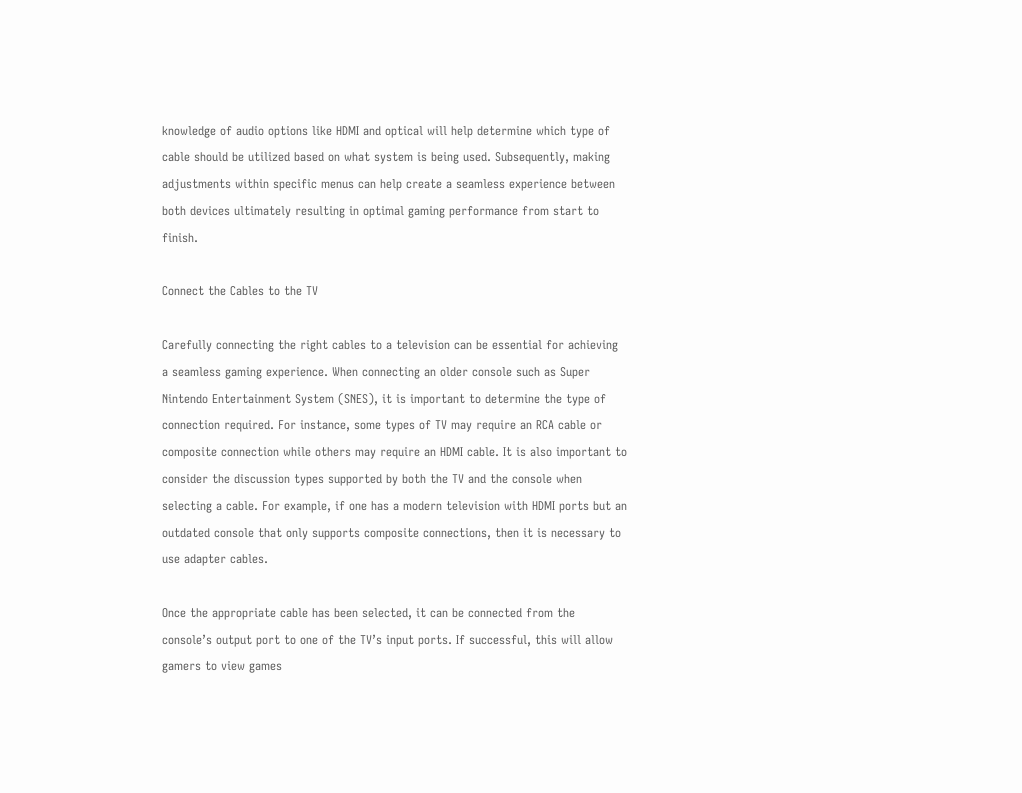knowledge of audio options like HDMI and optical will help determine which type of cable should be utilized based on what system is being used. Subsequently, making adjustments within specific menus can help create a seamless experience between both devices ultimately resulting in optimal gaming performance from start to finish.

Connect the Cables to the TV

Carefully connecting the right cables to a television can be essential for achieving a seamless gaming experience. When connecting an older console such as Super Nintendo Entertainment System (SNES), it is important to determine the type of connection required. For instance, some types of TV may require an RCA cable or composite connection while others may require an HDMI cable. It is also important to consider the discussion types supported by both the TV and the console when selecting a cable. For example, if one has a modern television with HDMI ports but an outdated console that only supports composite connections, then it is necessary to use adapter cables.

Once the appropriate cable has been selected, it can be connected from the console’s output port to one of the TV’s input ports. If successful, this will allow gamers to view games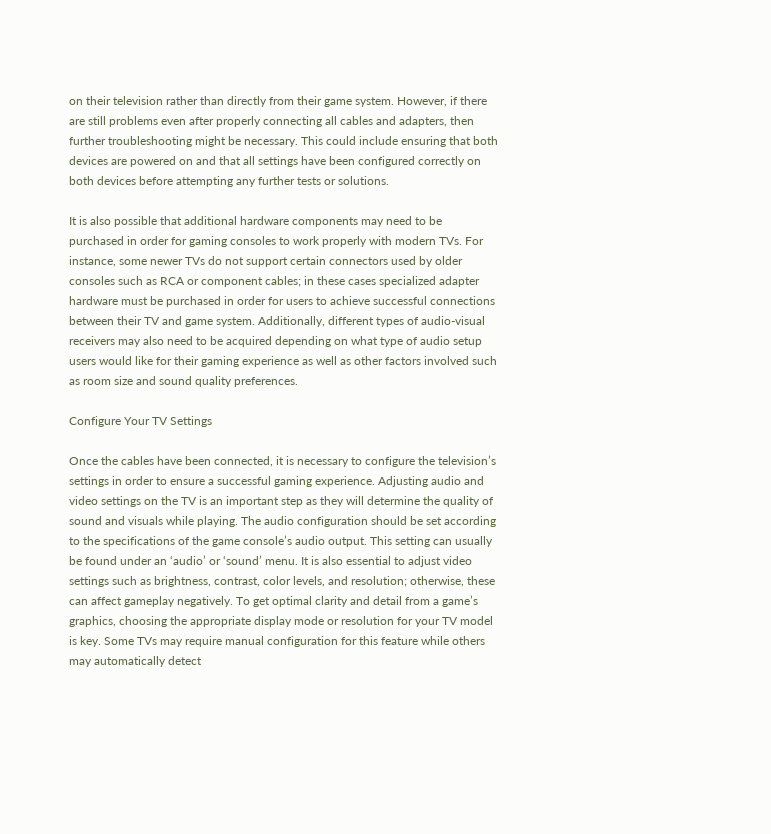on their television rather than directly from their game system. However, if there are still problems even after properly connecting all cables and adapters, then further troubleshooting might be necessary. This could include ensuring that both devices are powered on and that all settings have been configured correctly on both devices before attempting any further tests or solutions.

It is also possible that additional hardware components may need to be purchased in order for gaming consoles to work properly with modern TVs. For instance, some newer TVs do not support certain connectors used by older consoles such as RCA or component cables; in these cases specialized adapter hardware must be purchased in order for users to achieve successful connections between their TV and game system. Additionally, different types of audio-visual receivers may also need to be acquired depending on what type of audio setup users would like for their gaming experience as well as other factors involved such as room size and sound quality preferences.

Configure Your TV Settings

Once the cables have been connected, it is necessary to configure the television’s settings in order to ensure a successful gaming experience. Adjusting audio and video settings on the TV is an important step as they will determine the quality of sound and visuals while playing. The audio configuration should be set according to the specifications of the game console’s audio output. This setting can usually be found under an ‘audio’ or ‘sound’ menu. It is also essential to adjust video settings such as brightness, contrast, color levels, and resolution; otherwise, these can affect gameplay negatively. To get optimal clarity and detail from a game’s graphics, choosing the appropriate display mode or resolution for your TV model is key. Some TVs may require manual configuration for this feature while others may automatically detect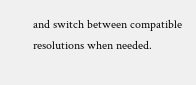and switch between compatible resolutions when needed.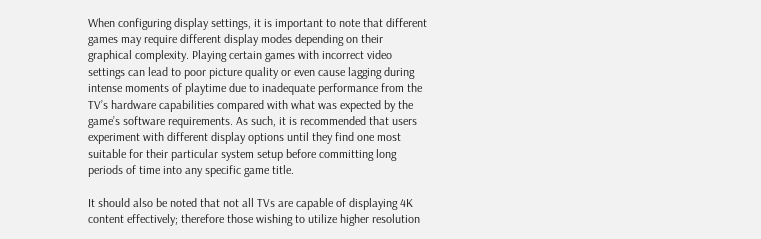When configuring display settings, it is important to note that different games may require different display modes depending on their graphical complexity. Playing certain games with incorrect video settings can lead to poor picture quality or even cause lagging during intense moments of playtime due to inadequate performance from the TV’s hardware capabilities compared with what was expected by the game’s software requirements. As such, it is recommended that users experiment with different display options until they find one most suitable for their particular system setup before committing long periods of time into any specific game title.

It should also be noted that not all TVs are capable of displaying 4K content effectively; therefore those wishing to utilize higher resolution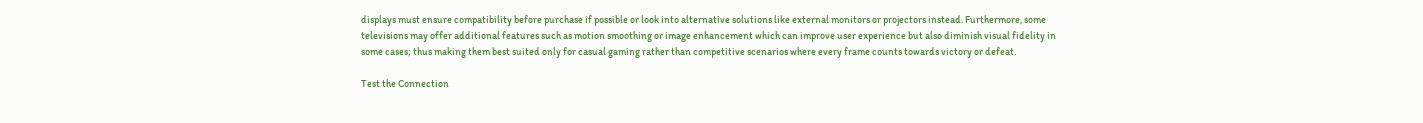displays must ensure compatibility before purchase if possible or look into alternative solutions like external monitors or projectors instead. Furthermore, some televisions may offer additional features such as motion smoothing or image enhancement which can improve user experience but also diminish visual fidelity in some cases; thus making them best suited only for casual gaming rather than competitive scenarios where every frame counts towards victory or defeat.

Test the Connection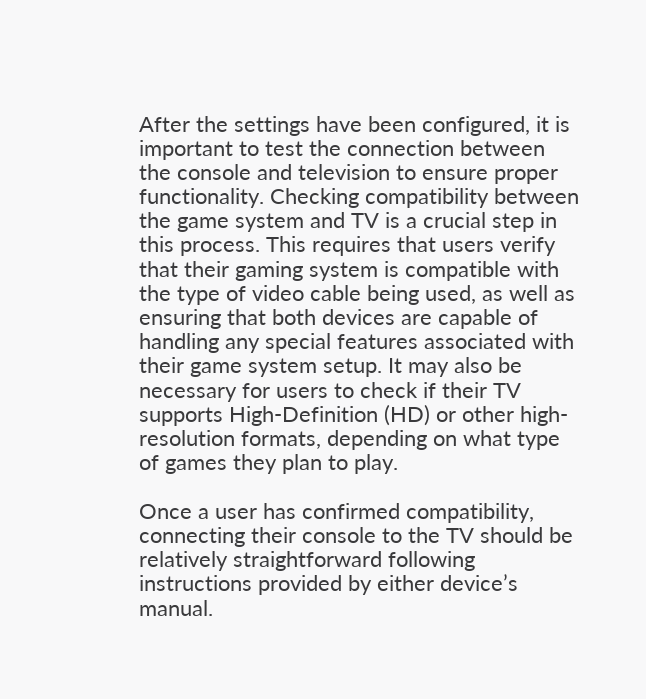After the settings have been configured, it is important to test the connection between the console and television to ensure proper functionality. Checking compatibility between the game system and TV is a crucial step in this process. This requires that users verify that their gaming system is compatible with the type of video cable being used, as well as ensuring that both devices are capable of handling any special features associated with their game system setup. It may also be necessary for users to check if their TV supports High-Definition (HD) or other high-resolution formats, depending on what type of games they plan to play.

Once a user has confirmed compatibility, connecting their console to the TV should be relatively straightforward following instructions provided by either device’s manual.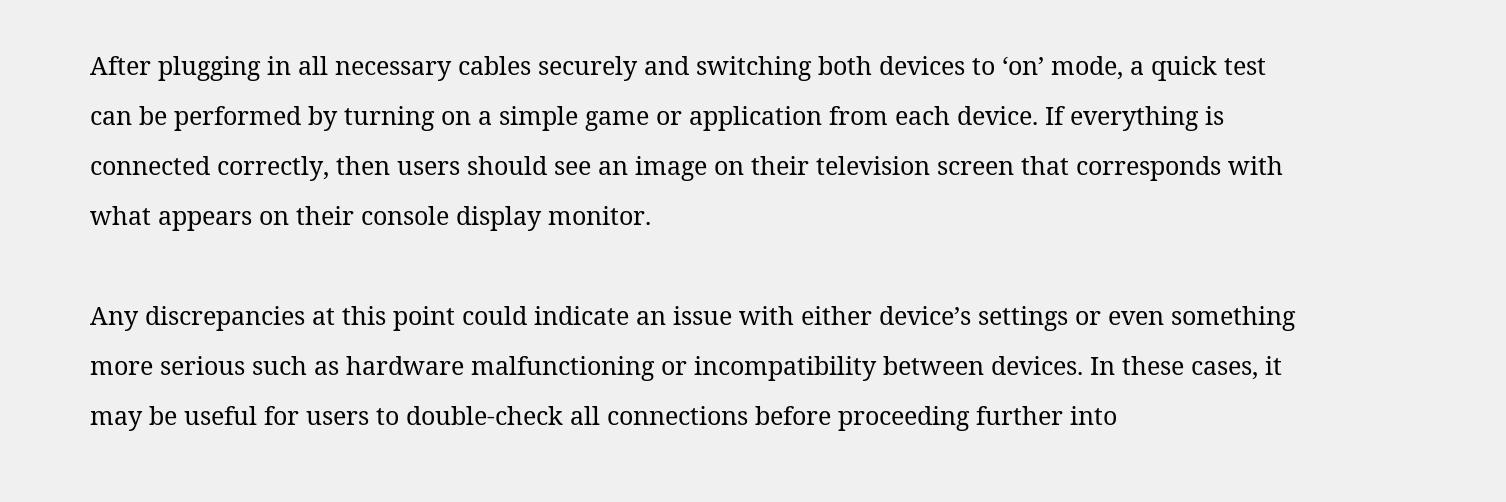After plugging in all necessary cables securely and switching both devices to ‘on’ mode, a quick test can be performed by turning on a simple game or application from each device. If everything is connected correctly, then users should see an image on their television screen that corresponds with what appears on their console display monitor.

Any discrepancies at this point could indicate an issue with either device’s settings or even something more serious such as hardware malfunctioning or incompatibility between devices. In these cases, it may be useful for users to double-check all connections before proceeding further into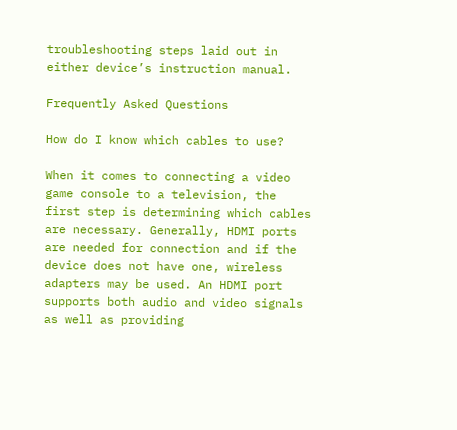troubleshooting steps laid out in either device’s instruction manual.

Frequently Asked Questions

How do I know which cables to use?

When it comes to connecting a video game console to a television, the first step is determining which cables are necessary. Generally, HDMI ports are needed for connection and if the device does not have one, wireless adapters may be used. An HDMI port supports both audio and video signals as well as providing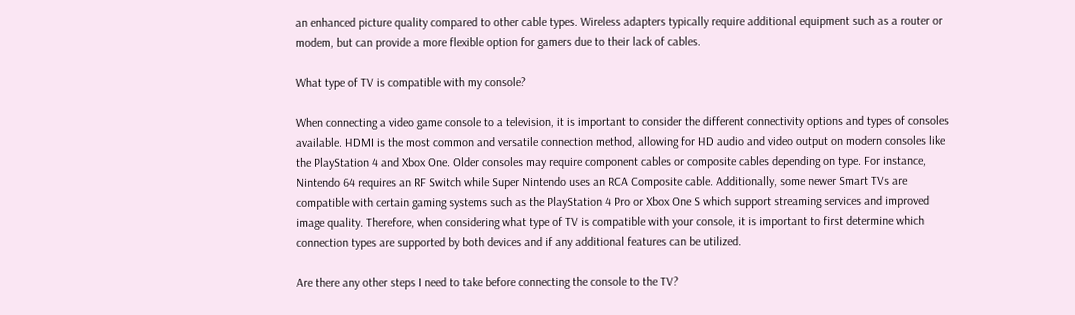an enhanced picture quality compared to other cable types. Wireless adapters typically require additional equipment such as a router or modem, but can provide a more flexible option for gamers due to their lack of cables.

What type of TV is compatible with my console?

When connecting a video game console to a television, it is important to consider the different connectivity options and types of consoles available. HDMI is the most common and versatile connection method, allowing for HD audio and video output on modern consoles like the PlayStation 4 and Xbox One. Older consoles may require component cables or composite cables depending on type. For instance, Nintendo 64 requires an RF Switch while Super Nintendo uses an RCA Composite cable. Additionally, some newer Smart TVs are compatible with certain gaming systems such as the PlayStation 4 Pro or Xbox One S which support streaming services and improved image quality. Therefore, when considering what type of TV is compatible with your console, it is important to first determine which connection types are supported by both devices and if any additional features can be utilized.

Are there any other steps I need to take before connecting the console to the TV?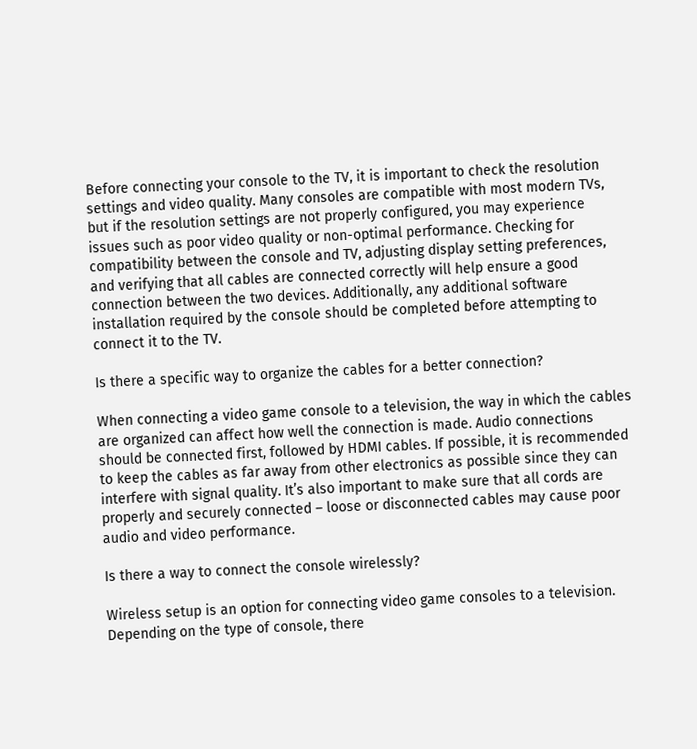Before connecting your console to the TV, it is important to check the resolution settings and video quality. Many consoles are compatible with most modern TVs, but if the resolution settings are not properly configured, you may experience issues such as poor video quality or non-optimal performance. Checking for compatibility between the console and TV, adjusting display setting preferences, and verifying that all cables are connected correctly will help ensure a good connection between the two devices. Additionally, any additional software installation required by the console should be completed before attempting to connect it to the TV.

Is there a specific way to organize the cables for a better connection?

When connecting a video game console to a television, the way in which the cables are organized can affect how well the connection is made. Audio connections should be connected first, followed by HDMI cables. If possible, it is recommended to keep the cables as far away from other electronics as possible since they can interfere with signal quality. It’s also important to make sure that all cords are properly and securely connected – loose or disconnected cables may cause poor audio and video performance.

Is there a way to connect the console wirelessly?

Wireless setup is an option for connecting video game consoles to a television. Depending on the type of console, there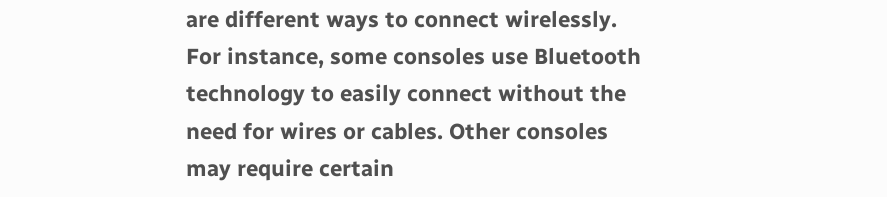are different ways to connect wirelessly. For instance, some consoles use Bluetooth technology to easily connect without the need for wires or cables. Other consoles may require certain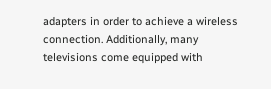adapters in order to achieve a wireless connection. Additionally, many televisions come equipped with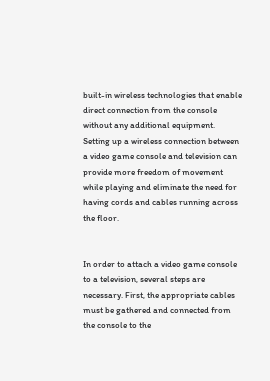built-in wireless technologies that enable direct connection from the console without any additional equipment. Setting up a wireless connection between a video game console and television can provide more freedom of movement while playing and eliminate the need for having cords and cables running across the floor.


In order to attach a video game console to a television, several steps are necessary. First, the appropriate cables must be gathered and connected from the console to the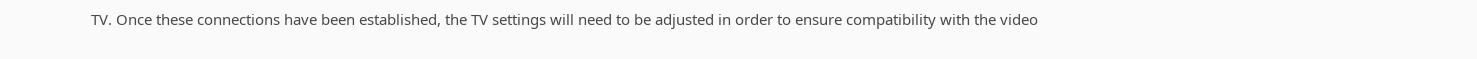TV. Once these connections have been established, the TV settings will need to be adjusted in order to ensure compatibility with the video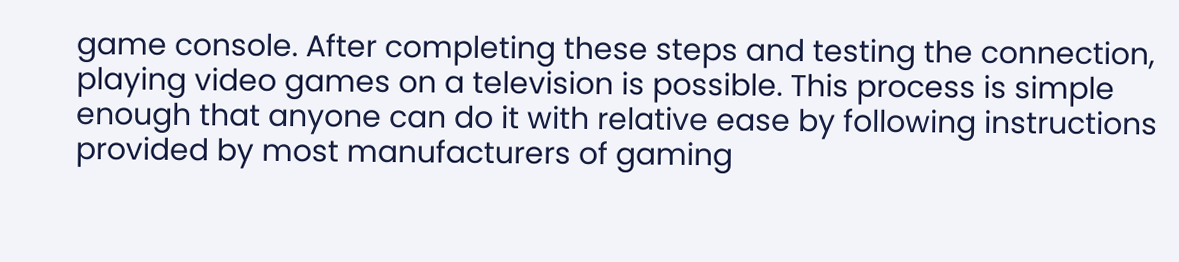game console. After completing these steps and testing the connection, playing video games on a television is possible. This process is simple enough that anyone can do it with relative ease by following instructions provided by most manufacturers of gaming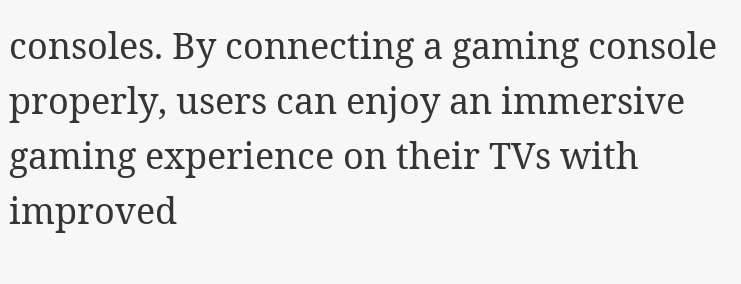consoles. By connecting a gaming console properly, users can enjoy an immersive gaming experience on their TVs with improved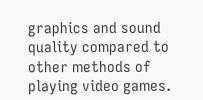graphics and sound quality compared to other methods of playing video games.